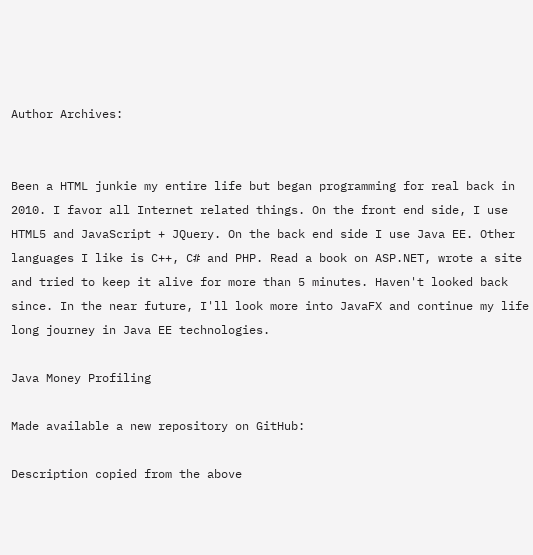Author Archives:


Been a HTML junkie my entire life but began programming for real back in 2010. I favor all Internet related things. On the front end side, I use HTML5 and JavaScript + JQuery. On the back end side I use Java EE. Other languages I like is C++, C# and PHP. Read a book on ASP.NET, wrote a site and tried to keep it alive for more than 5 minutes. Haven't looked back since. In the near future, I'll look more into JavaFX and continue my life long journey in Java EE technologies.

Java Money Profiling

Made available a new repository on GitHub:

Description copied from the above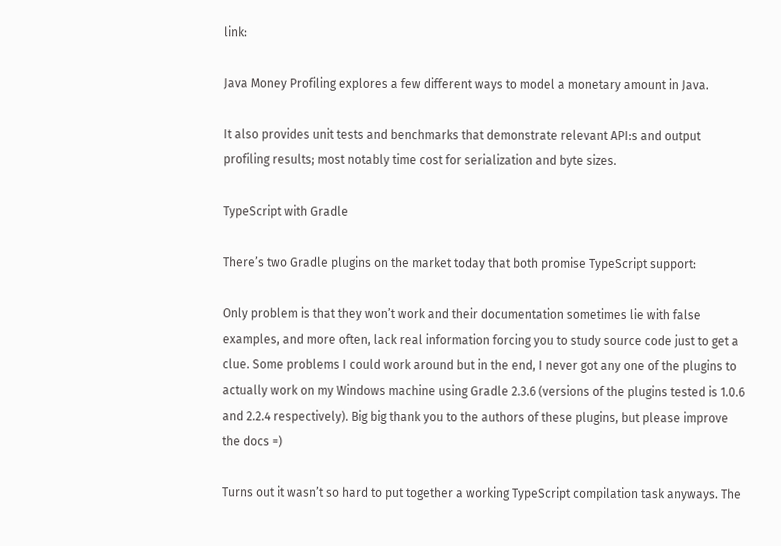link:

Java Money Profiling explores a few different ways to model a monetary amount in Java.

It also provides unit tests and benchmarks that demonstrate relevant API:s and output profiling results; most notably time cost for serialization and byte sizes.

TypeScript with Gradle

There’s two Gradle plugins on the market today that both promise TypeScript support:

Only problem is that they won’t work and their documentation sometimes lie with false examples, and more often, lack real information forcing you to study source code just to get a clue. Some problems I could work around but in the end, I never got any one of the plugins to actually work on my Windows machine using Gradle 2.3.6 (versions of the plugins tested is 1.0.6 and 2.2.4 respectively). Big big thank you to the authors of these plugins, but please improve the docs =)

Turns out it wasn’t so hard to put together a working TypeScript compilation task anyways. The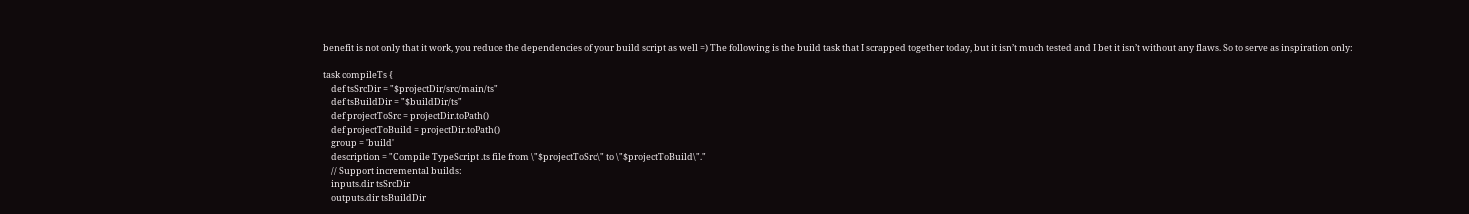benefit is not only that it work, you reduce the dependencies of your build script as well =) The following is the build task that I scrapped together today, but it isn’t much tested and I bet it isn’t without any flaws. So to serve as inspiration only:

task compileTs {
    def tsSrcDir = "$projectDir/src/main/ts"
    def tsBuildDir = "$buildDir/ts"
    def projectToSrc = projectDir.toPath()
    def projectToBuild = projectDir.toPath()
    group = 'build'
    description = "Compile TypeScript .ts file from \"$projectToSrc\" to \"$projectToBuild\"."
    // Support incremental builds:
    inputs.dir tsSrcDir
    outputs.dir tsBuildDir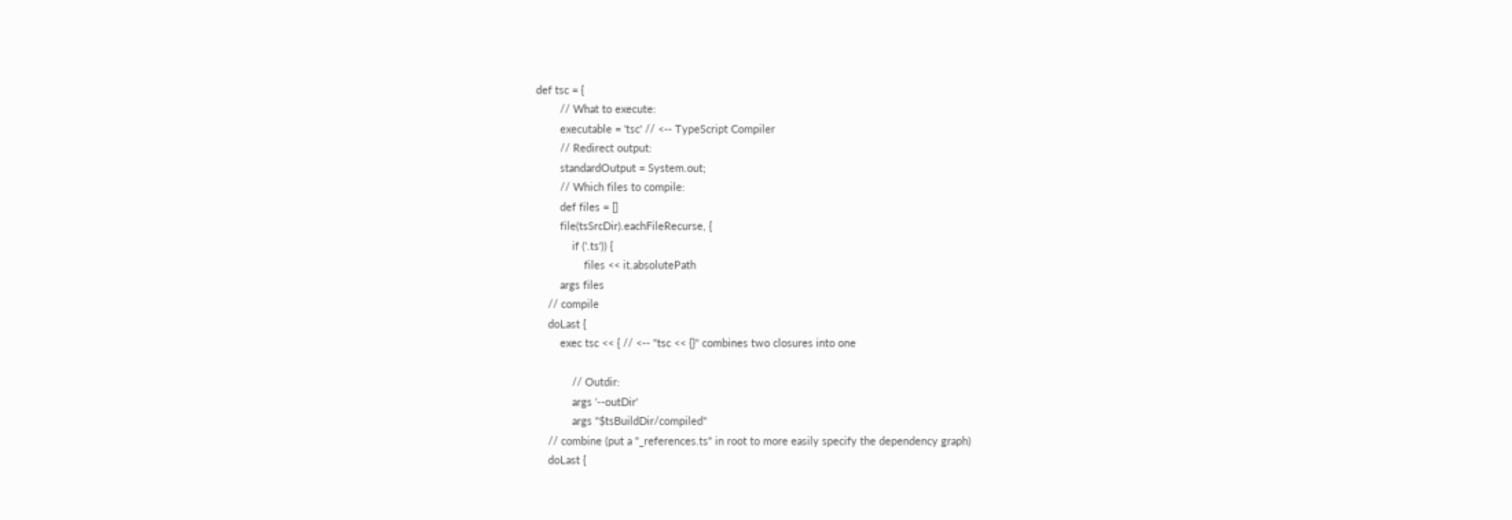def tsc = {
        // What to execute:
        executable = 'tsc' // <-- TypeScript Compiler
        // Redirect output:
        standardOutput = System.out;
        // Which files to compile:
        def files = []
        file(tsSrcDir).eachFileRecurse, {
            if ('.ts')) {
                files << it.absolutePath
        args files
    // compile
    doLast {
        exec tsc << { // <-- "tsc << {}" combines two closures into one

            // Outdir:
            args '--outDir'
            args "$tsBuildDir/compiled"
    // combine (put a "_references.ts" in root to more easily specify the dependency graph)
    doLast {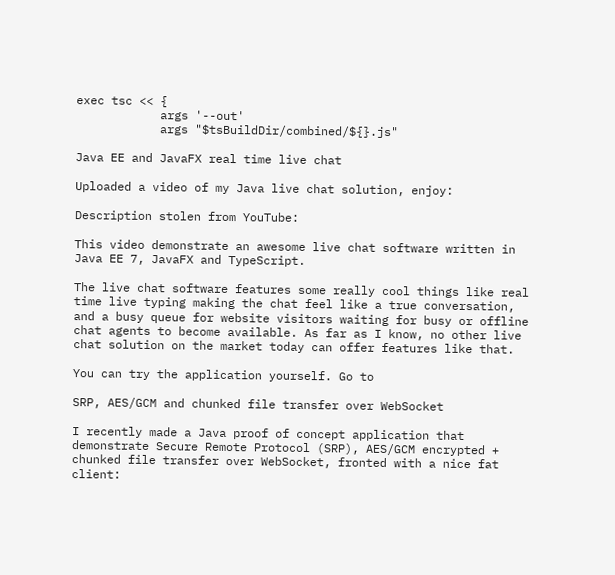exec tsc << {
            args '--out'
            args "$tsBuildDir/combined/${}.js"

Java EE and JavaFX real time live chat

Uploaded a video of my Java live chat solution, enjoy:

Description stolen from YouTube:

This video demonstrate an awesome live chat software written in Java EE 7, JavaFX and TypeScript.

The live chat software features some really cool things like real time live typing making the chat feel like a true conversation, and a busy queue for website visitors waiting for busy or offline chat agents to become available. As far as I know, no other live chat solution on the market today can offer features like that.

You can try the application yourself. Go to

SRP, AES/GCM and chunked file transfer over WebSocket

I recently made a Java proof of concept application that demonstrate Secure Remote Protocol (SRP), AES/GCM encrypted + chunked file transfer over WebSocket, fronted with a nice fat client: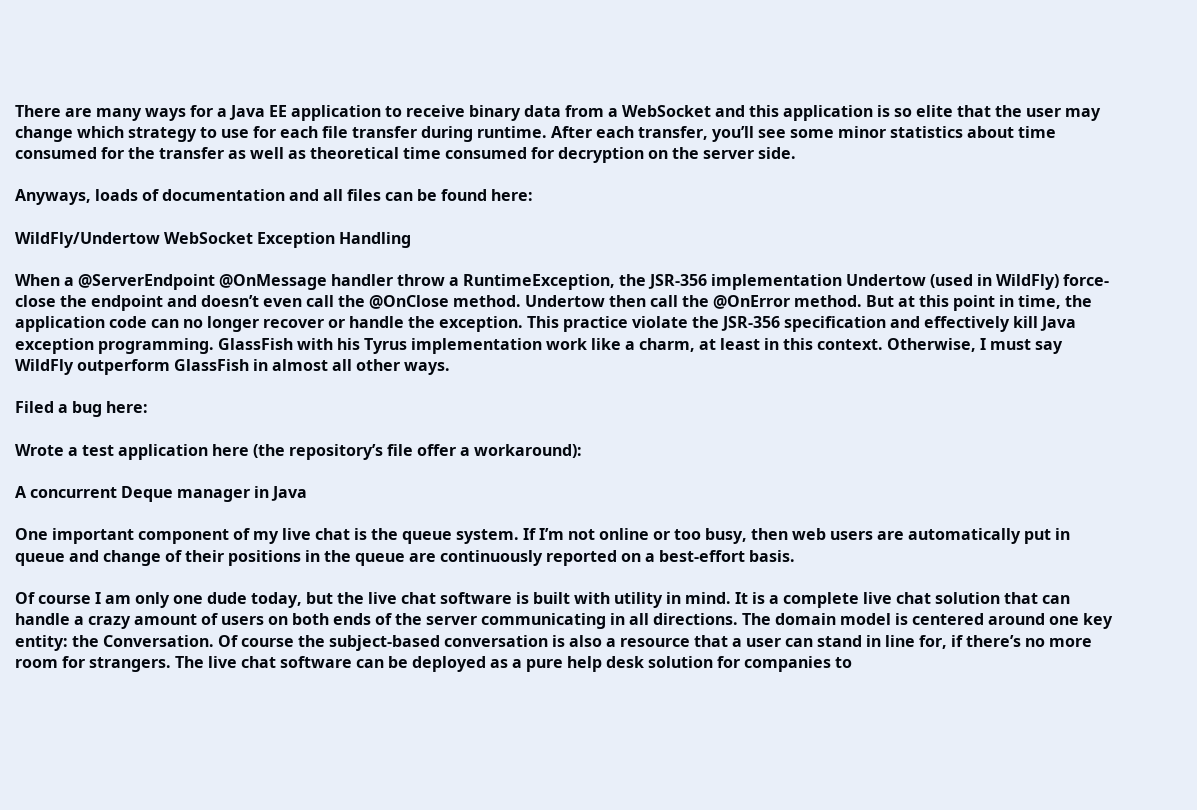There are many ways for a Java EE application to receive binary data from a WebSocket and this application is so elite that the user may change which strategy to use for each file transfer during runtime. After each transfer, you’ll see some minor statistics about time consumed for the transfer as well as theoretical time consumed for decryption on the server side.

Anyways, loads of documentation and all files can be found here:

WildFly/Undertow WebSocket Exception Handling

When a @ServerEndpoint @OnMessage handler throw a RuntimeException, the JSR-356 implementation Undertow (used in WildFly) force-close the endpoint and doesn’t even call the @OnClose method. Undertow then call the @OnError method. But at this point in time, the application code can no longer recover or handle the exception. This practice violate the JSR-356 specification and effectively kill Java exception programming. GlassFish with his Tyrus implementation work like a charm, at least in this context. Otherwise, I must say WildFly outperform GlassFish in almost all other ways.

Filed a bug here:

Wrote a test application here (the repository’s file offer a workaround):

A concurrent Deque manager in Java

One important component of my live chat is the queue system. If I’m not online or too busy, then web users are automatically put in queue and change of their positions in the queue are continuously reported on a best-effort basis.

Of course I am only one dude today, but the live chat software is built with utility in mind. It is a complete live chat solution that can handle a crazy amount of users on both ends of the server communicating in all directions. The domain model is centered around one key entity: the Conversation. Of course the subject-based conversation is also a resource that a user can stand in line for, if there’s no more room for strangers. The live chat software can be deployed as a pure help desk solution for companies to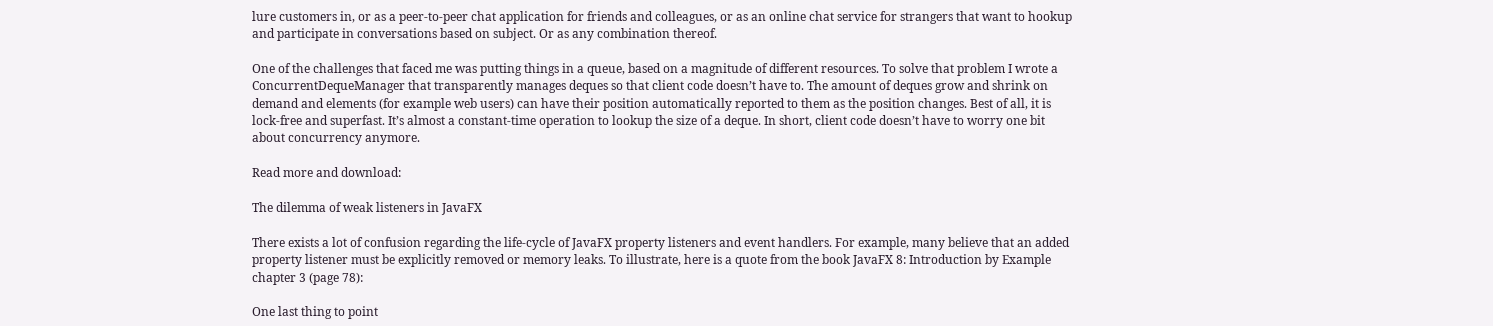lure customers in, or as a peer-to-peer chat application for friends and colleagues, or as an online chat service for strangers that want to hookup and participate in conversations based on subject. Or as any combination thereof.

One of the challenges that faced me was putting things in a queue, based on a magnitude of different resources. To solve that problem I wrote a ConcurrentDequeManager that transparently manages deques so that client code doesn’t have to. The amount of deques grow and shrink on demand and elements (for example web users) can have their position automatically reported to them as the position changes. Best of all, it is lock-free and superfast. It’s almost a constant-time operation to lookup the size of a deque. In short, client code doesn’t have to worry one bit about concurrency anymore.

Read more and download:

The dilemma of weak listeners in JavaFX

There exists a lot of confusion regarding the life-cycle of JavaFX property listeners and event handlers. For example, many believe that an added property listener must be explicitly removed or memory leaks. To illustrate, here is a quote from the book JavaFX 8: Introduction by Example chapter 3 (page 78):

One last thing to point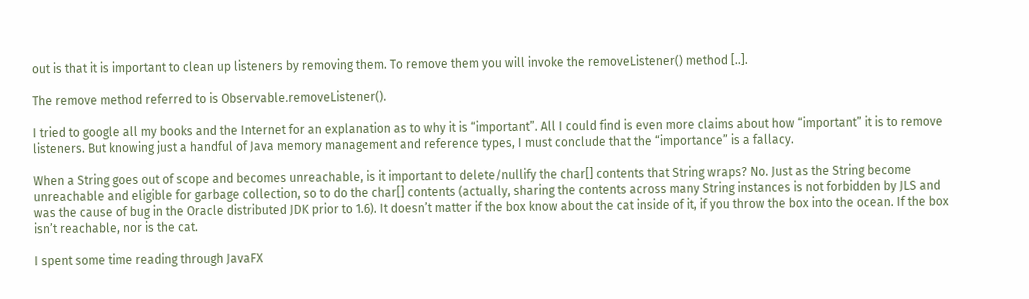out is that it is important to clean up listeners by removing them. To remove them you will invoke the removeListener() method [..].

The remove method referred to is Observable.removeListener().

I tried to google all my books and the Internet for an explanation as to why it is “important”. All I could find is even more claims about how “important” it is to remove listeners. But knowing just a handful of Java memory management and reference types, I must conclude that the “importance” is a fallacy.

When a String goes out of scope and becomes unreachable, is it important to delete/nullify the char[] contents that String wraps? No. Just as the String become unreachable and eligible for garbage collection, so to do the char[] contents (actually, sharing the contents across many String instances is not forbidden by JLS and was the cause of bug in the Oracle distributed JDK prior to 1.6). It doesn’t matter if the box know about the cat inside of it, if you throw the box into the ocean. If the box isn’t reachable, nor is the cat.

I spent some time reading through JavaFX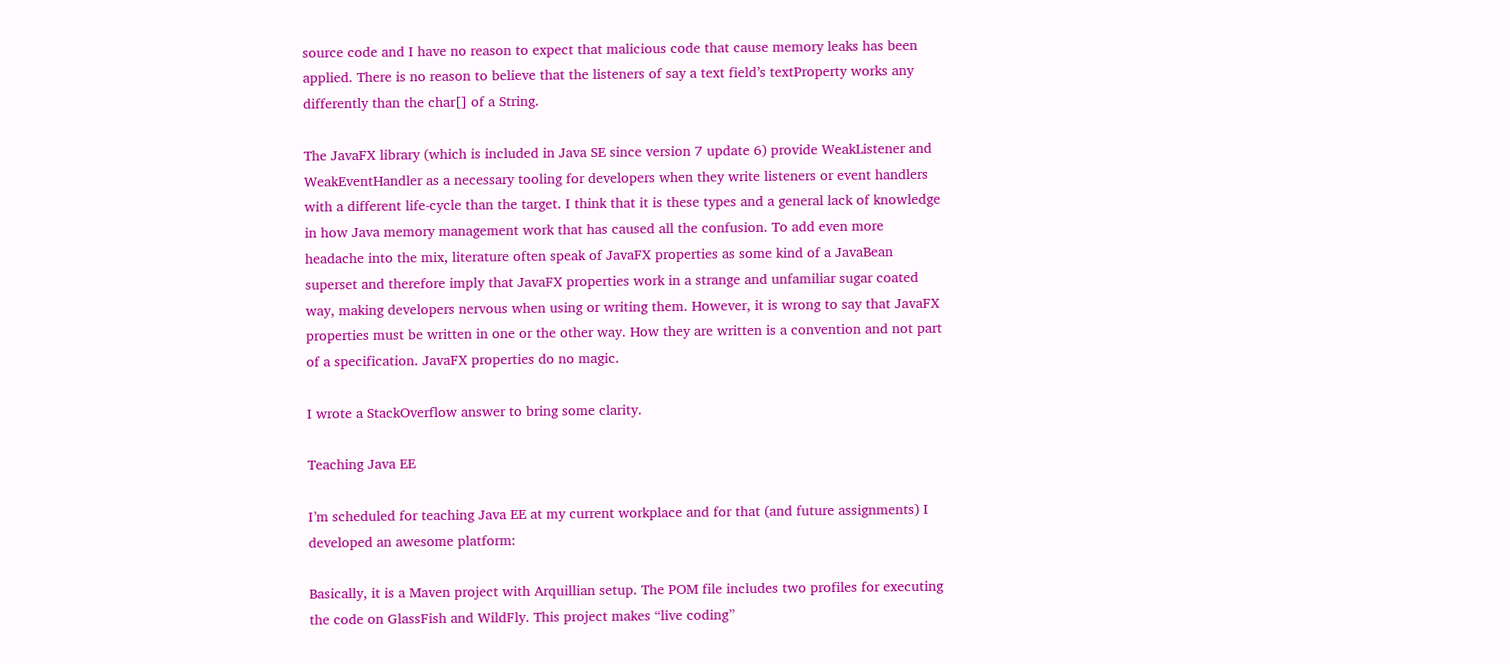source code and I have no reason to expect that malicious code that cause memory leaks has been applied. There is no reason to believe that the listeners of say a text field’s textProperty works any differently than the char[] of a String.

The JavaFX library (which is included in Java SE since version 7 update 6) provide WeakListener and WeakEventHandler as a necessary tooling for developers when they write listeners or event handlers with a different life-cycle than the target. I think that it is these types and a general lack of knowledge in how Java memory management work that has caused all the confusion. To add even more headache into the mix, literature often speak of JavaFX properties as some kind of a JavaBean superset and therefore imply that JavaFX properties work in a strange and unfamiliar sugar coated way, making developers nervous when using or writing them. However, it is wrong to say that JavaFX properties must be written in one or the other way. How they are written is a convention and not part of a specification. JavaFX properties do no magic.

I wrote a StackOverflow answer to bring some clarity.

Teaching Java EE

I’m scheduled for teaching Java EE at my current workplace and for that (and future assignments) I developed an awesome platform:

Basically, it is a Maven project with Arquillian setup. The POM file includes two profiles for executing the code on GlassFish and WildFly. This project makes “live coding”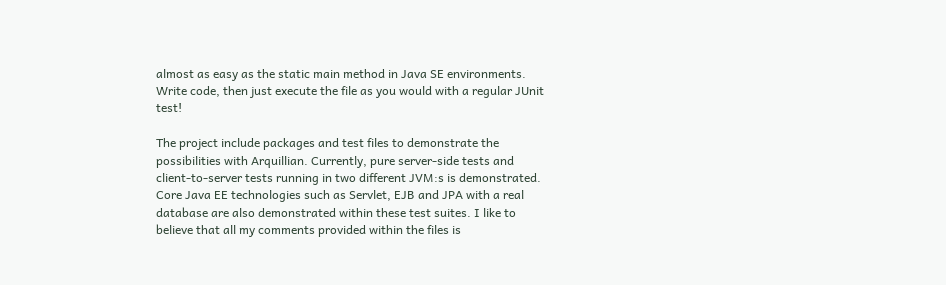almost as easy as the static main method in Java SE environments. Write code, then just execute the file as you would with a regular JUnit test!

The project include packages and test files to demonstrate the possibilities with Arquillian. Currently, pure server-side tests and client-to-server tests running in two different JVM:s is demonstrated. Core Java EE technologies such as Servlet, EJB and JPA with a real database are also demonstrated within these test suites. I like to believe that all my comments provided within the files is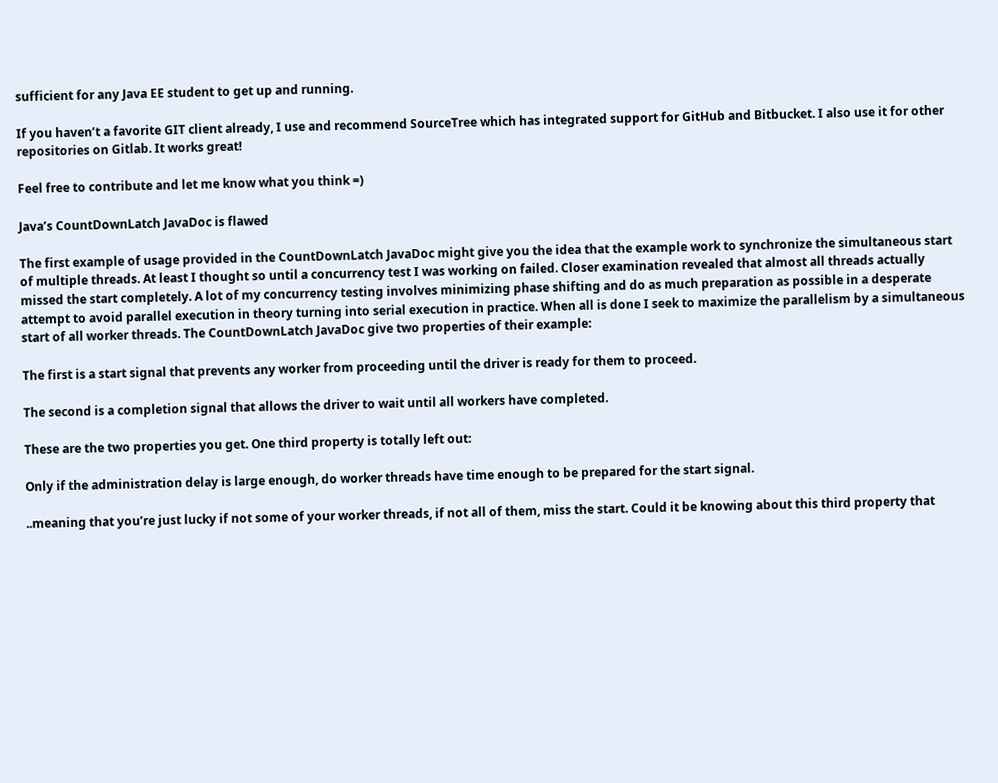sufficient for any Java EE student to get up and running.

If you haven’t a favorite GIT client already, I use and recommend SourceTree which has integrated support for GitHub and Bitbucket. I also use it for other repositories on Gitlab. It works great!

Feel free to contribute and let me know what you think =)

Java’s CountDownLatch JavaDoc is flawed

The first example of usage provided in the CountDownLatch JavaDoc might give you the idea that the example work to synchronize the simultaneous start of multiple threads. At least I thought so until a concurrency test I was working on failed. Closer examination revealed that almost all threads actually missed the start completely. A lot of my concurrency testing involves minimizing phase shifting and do as much preparation as possible in a desperate attempt to avoid parallel execution in theory turning into serial execution in practice. When all is done I seek to maximize the parallelism by a simultaneous start of all worker threads. The CountDownLatch JavaDoc give two properties of their example:

The first is a start signal that prevents any worker from proceeding until the driver is ready for them to proceed.

The second is a completion signal that allows the driver to wait until all workers have completed.

These are the two properties you get. One third property is totally left out:

Only if the administration delay is large enough, do worker threads have time enough to be prepared for the start signal.

..meaning that you’re just lucky if not some of your worker threads, if not all of them, miss the start. Could it be knowing about this third property that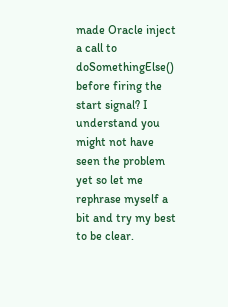made Oracle inject a call to doSomethingElse() before firing the start signal? I understand you might not have seen the problem yet so let me rephrase myself a bit and try my best to be clear.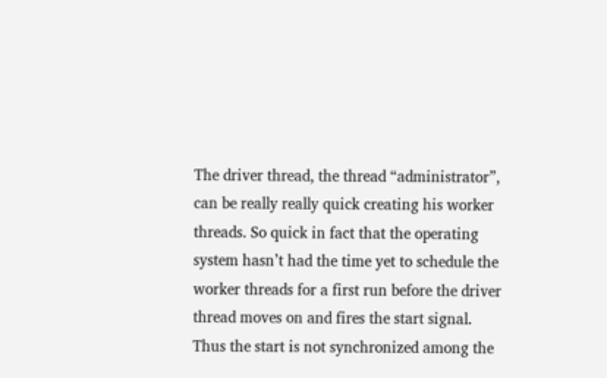The driver thread, the thread “administrator”, can be really really quick creating his worker threads. So quick in fact that the operating system hasn’t had the time yet to schedule the worker threads for a first run before the driver thread moves on and fires the start signal. Thus the start is not synchronized among the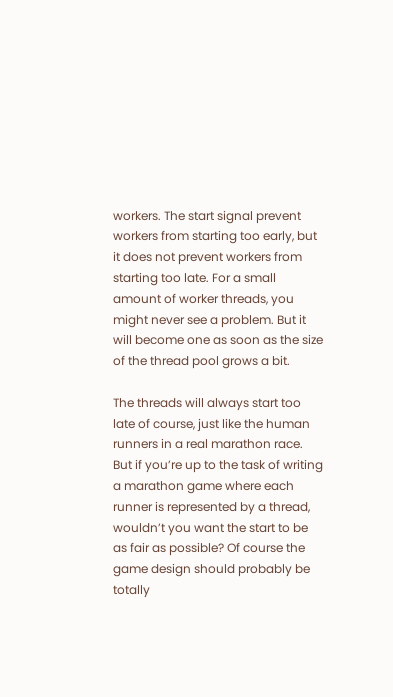workers. The start signal prevent workers from starting too early, but it does not prevent workers from starting too late. For a small amount of worker threads, you might never see a problem. But it will become one as soon as the size of the thread pool grows a bit.

The threads will always start too late of course, just like the human runners in a real marathon race. But if you’re up to the task of writing a marathon game where each runner is represented by a thread, wouldn’t you want the start to be as fair as possible? Of course the game design should probably be totally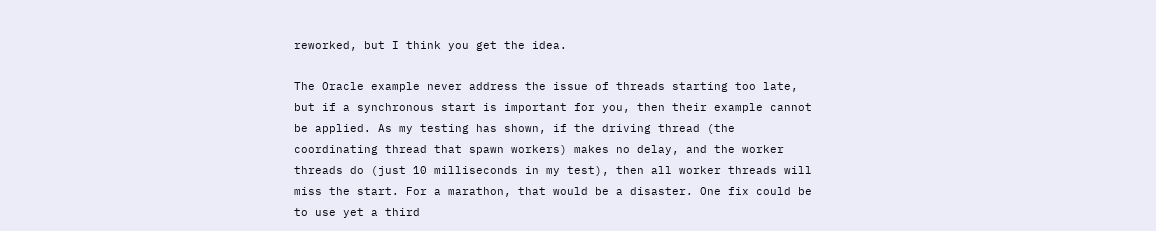reworked, but I think you get the idea.

The Oracle example never address the issue of threads starting too late, but if a synchronous start is important for you, then their example cannot be applied. As my testing has shown, if the driving thread (the coordinating thread that spawn workers) makes no delay, and the worker threads do (just 10 milliseconds in my test), then all worker threads will miss the start. For a marathon, that would be a disaster. One fix could be to use yet a third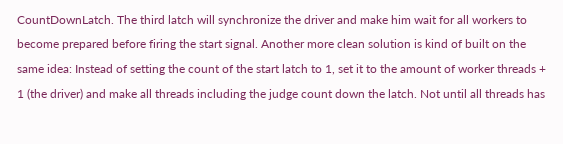CountDownLatch. The third latch will synchronize the driver and make him wait for all workers to become prepared before firing the start signal. Another more clean solution is kind of built on the same idea: Instead of setting the count of the start latch to 1, set it to the amount of worker threads + 1 (the driver) and make all threads including the judge count down the latch. Not until all threads has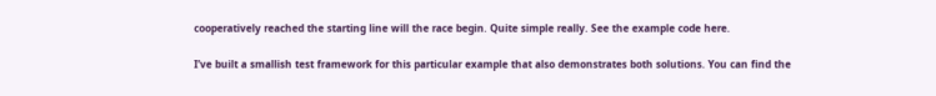cooperatively reached the starting line will the race begin. Quite simple really. See the example code here.

I’ve built a smallish test framework for this particular example that also demonstrates both solutions. You can find the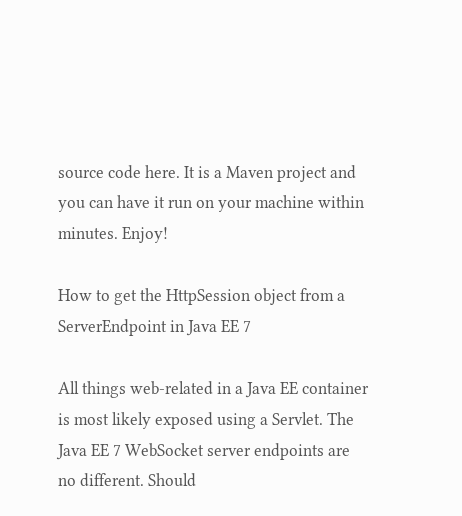source code here. It is a Maven project and you can have it run on your machine within minutes. Enjoy!

How to get the HttpSession object from a ServerEndpoint in Java EE 7

All things web-related in a Java EE container is most likely exposed using a Servlet. The Java EE 7 WebSocket server endpoints are no different. Should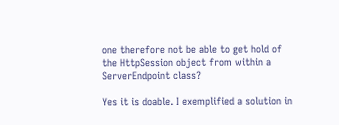one therefore not be able to get hold of the HttpSession object from within a ServerEndpoint class?

Yes it is doable. I exemplified a solution in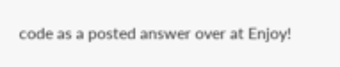code as a posted answer over at Enjoy!